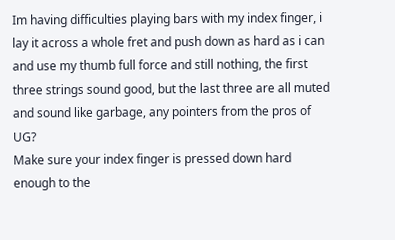Im having difficulties playing bars with my index finger, i lay it across a whole fret and push down as hard as i can and use my thumb full force and still nothing, the first three strings sound good, but the last three are all muted and sound like garbage, any pointers from the pros of UG?
Make sure your index finger is pressed down hard enough to the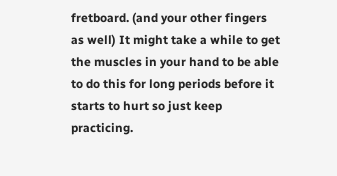fretboard. (and your other fingers as well) It might take a while to get the muscles in your hand to be able to do this for long periods before it starts to hurt so just keep practicing.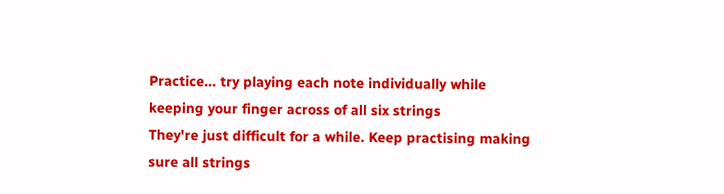Practice... try playing each note individually while keeping your finger across of all six strings
They're just difficult for a while. Keep practising making sure all strings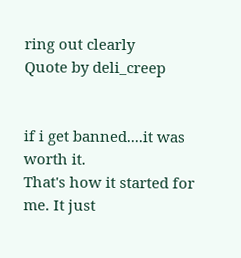ring out clearly
Quote by deli_creep


if i get banned....it was worth it.
That's how it started for me. It just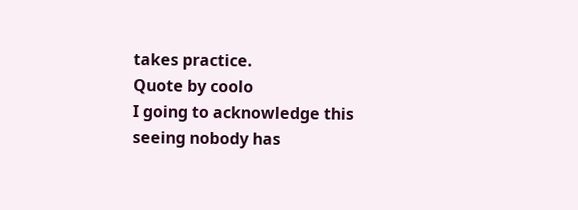takes practice.
Quote by coolo
I going to acknowledge this seeing nobody has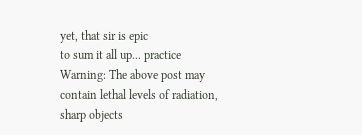yet, that sir is epic
to sum it all up... practice
Warning: The above post may contain lethal levels of radiation, sharp objects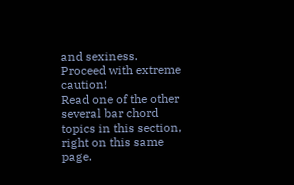and sexiness.
Proceed with extreme caution!
Read one of the other several bar chord topics in this section, right on this same page.